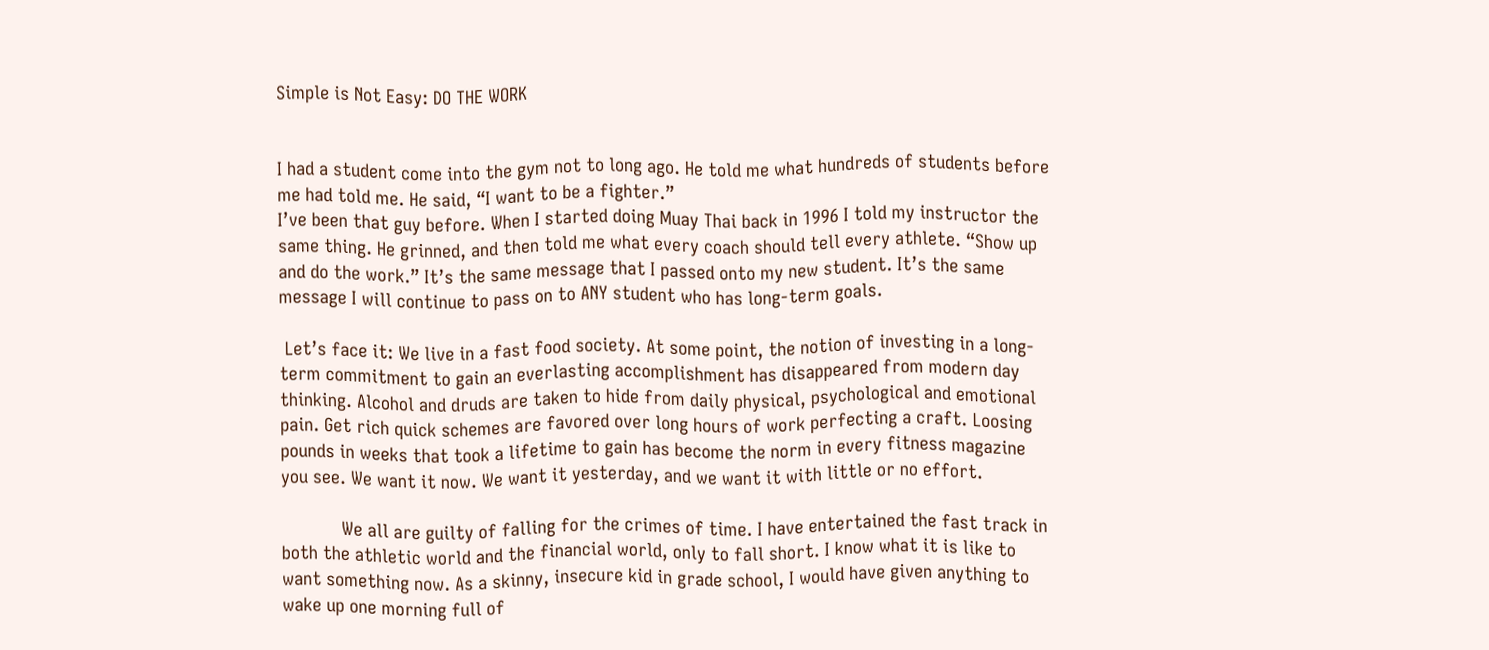Simple is Not Easy: DO THE WORK


I had a student come into the gym not to long ago. He told me what hundreds of students before me had told me. He said, “I want to be a fighter.”
I’ve been that guy before. When I started doing Muay Thai back in 1996 I told my instructor the same thing. He grinned, and then told me what every coach should tell every athlete. “Show up and do the work.” It’s the same message that I passed onto my new student. It’s the same message I will continue to pass on to ANY student who has long-term goals.

 Let’s face it: We live in a fast food society. At some point, the notion of investing in a long-term commitment to gain an everlasting accomplishment has disappeared from modern day thinking. Alcohol and druds are taken to hide from daily physical, psychological and emotional pain. Get rich quick schemes are favored over long hours of work perfecting a craft. Loosing pounds in weeks that took a lifetime to gain has become the norm in every fitness magazine you see. We want it now. We want it yesterday, and we want it with little or no effort.

            We all are guilty of falling for the crimes of time. I have entertained the fast track in both the athletic world and the financial world, only to fall short. I know what it is like to want something now. As a skinny, insecure kid in grade school, I would have given anything to wake up one morning full of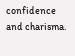confidence and charisma.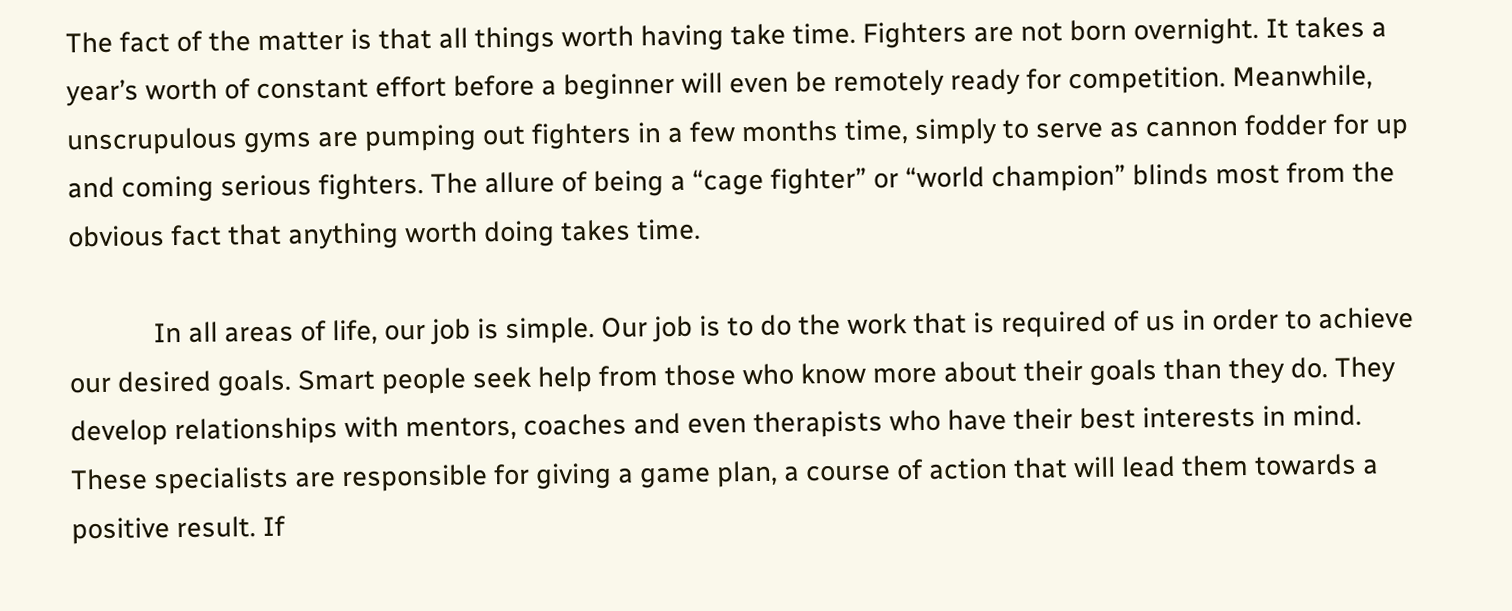The fact of the matter is that all things worth having take time. Fighters are not born overnight. It takes a year’s worth of constant effort before a beginner will even be remotely ready for competition. Meanwhile, unscrupulous gyms are pumping out fighters in a few months time, simply to serve as cannon fodder for up and coming serious fighters. The allure of being a “cage fighter” or “world champion” blinds most from the obvious fact that anything worth doing takes time.

            In all areas of life, our job is simple. Our job is to do the work that is required of us in order to achieve our desired goals. Smart people seek help from those who know more about their goals than they do. They develop relationships with mentors, coaches and even therapists who have their best interests in mind. These specialists are responsible for giving a game plan, a course of action that will lead them towards a positive result. If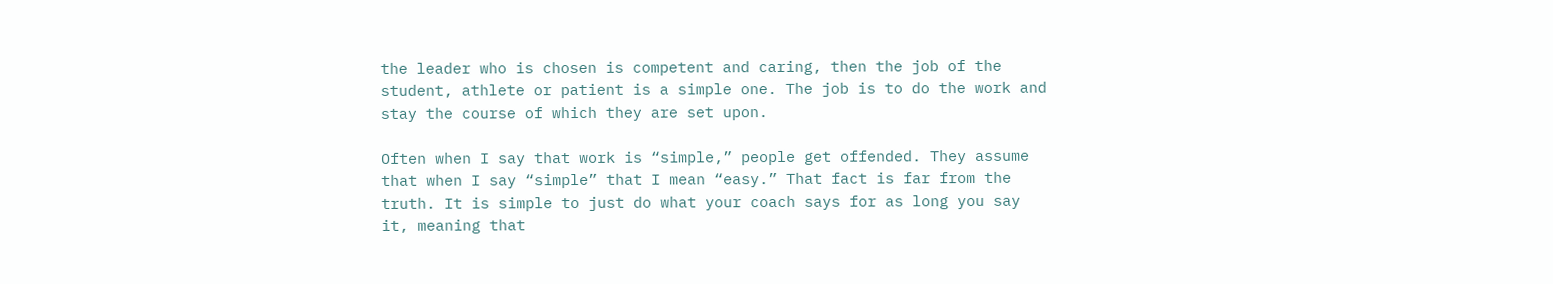the leader who is chosen is competent and caring, then the job of the student, athlete or patient is a simple one. The job is to do the work and stay the course of which they are set upon.

Often when I say that work is “simple,” people get offended. They assume that when I say “simple” that I mean “easy.” That fact is far from the truth. It is simple to just do what your coach says for as long you say it, meaning that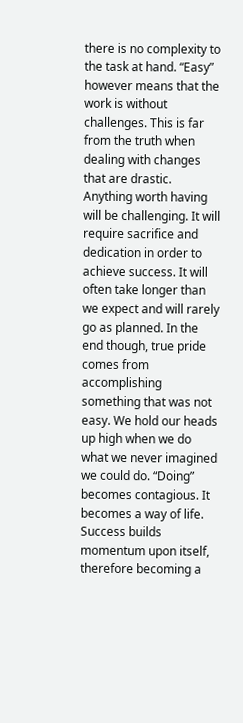there is no complexity to the task at hand. “Easy” however means that the work is without challenges. This is far from the truth when dealing with changes that are drastic. Anything worth having will be challenging. It will require sacrifice and dedication in order to achieve success. It will often take longer than we expect and will rarely go as planned. In the end though, true pride comes from accomplishing something that was not easy. We hold our heads up high when we do what we never imagined we could do. “Doing” becomes contagious. It becomes a way of life. Success builds momentum upon itself, therefore becoming a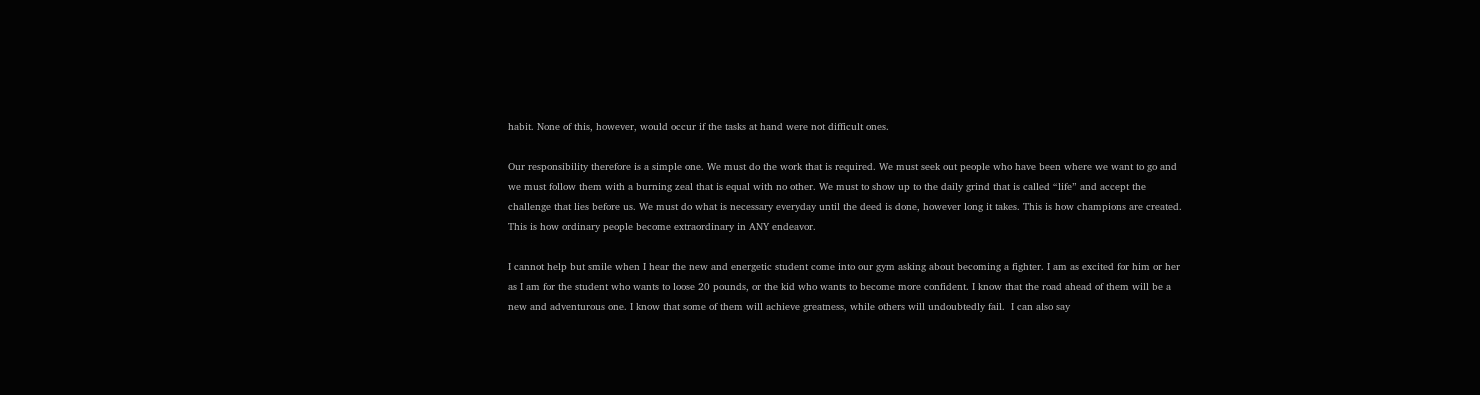habit. None of this, however, would occur if the tasks at hand were not difficult ones.

Our responsibility therefore is a simple one. We must do the work that is required. We must seek out people who have been where we want to go and we must follow them with a burning zeal that is equal with no other. We must to show up to the daily grind that is called “life” and accept the challenge that lies before us. We must do what is necessary everyday until the deed is done, however long it takes. This is how champions are created. This is how ordinary people become extraordinary in ANY endeavor.

I cannot help but smile when I hear the new and energetic student come into our gym asking about becoming a fighter. I am as excited for him or her as I am for the student who wants to loose 20 pounds, or the kid who wants to become more confident. I know that the road ahead of them will be a new and adventurous one. I know that some of them will achieve greatness, while others will undoubtedly fail.  I can also say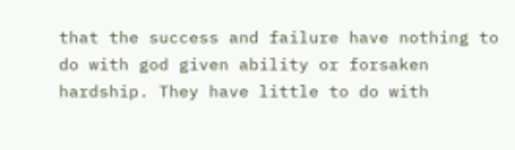that the success and failure have nothing to do with god given ability or forsaken hardship. They have little to do with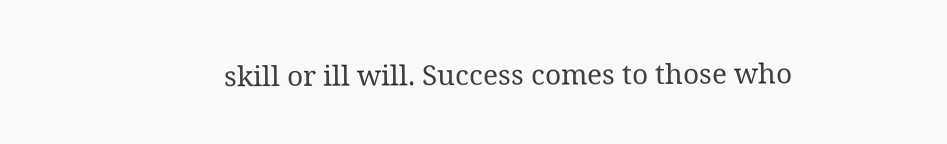skill or ill will. Success comes to those who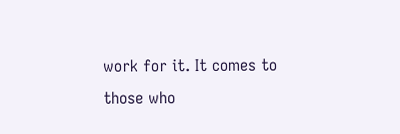work for it. It comes to those who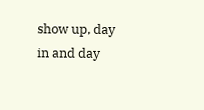show up, day in and day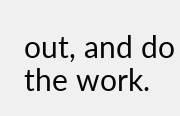out, and do the work.